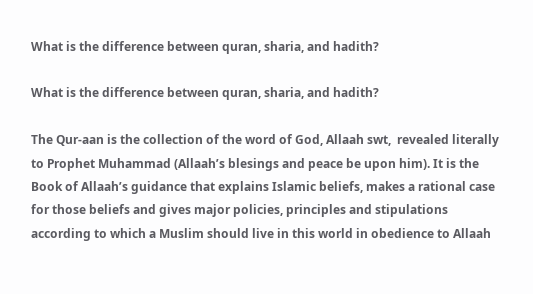What is the difference between quran, sharia, and hadith?

What is the difference between quran, sharia, and hadith?

The Qur-aan is the collection of the word of God, Allaah swt,  revealed literally to Prophet Muhammad (Allaah’s blesings and peace be upon him). It is the Book of Allaah’s guidance that explains Islamic beliefs, makes a rational case for those beliefs and gives major policies, principles and stipulations according to which a Muslim should live in this world in obedience to Allaah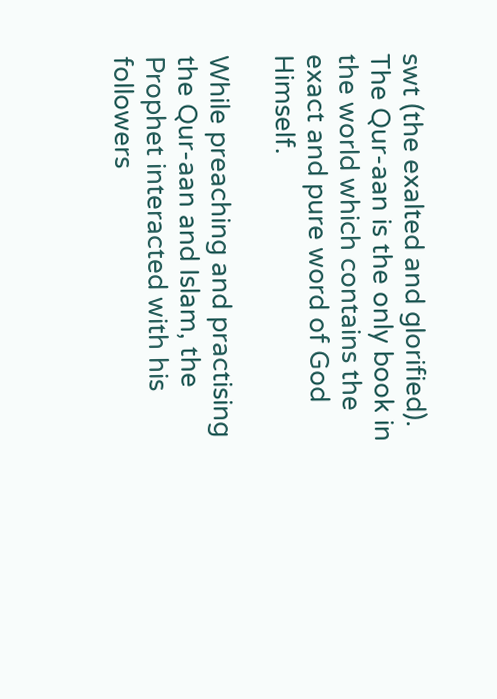swt (the exalted and glorified). The Qur-aan is the only book in the world which contains the exact and pure word of God Himself.

While preaching and practising the Qur-aan and Islam, the Prophet interacted with his followers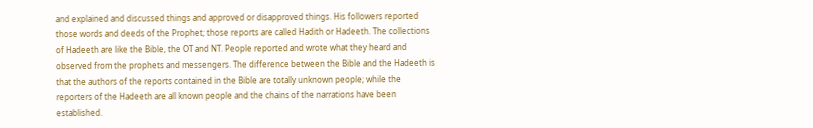and explained and discussed things and approved or disapproved things. His followers reported those words and deeds of the Prophet; those reports are called Hadith or Hadeeth. The collections of Hadeeth are like the Bible, the OT and NT. People reported and wrote what they heard and observed from the prophets and messengers. The difference between the Bible and the Hadeeth is that the authors of the reports contained in the Bible are totally unknown people; while the reporters of the Hadeeth are all known people and the chains of the narrations have been established.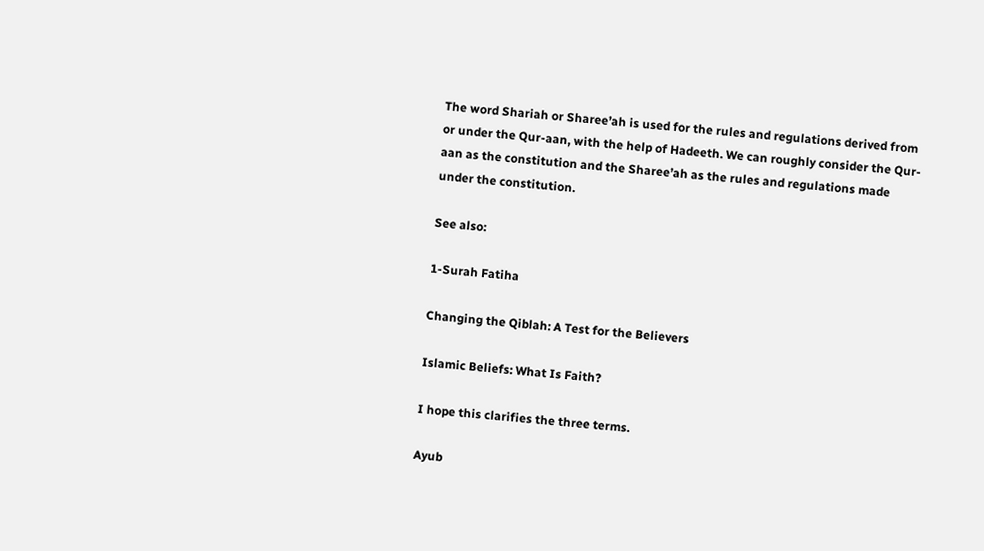The word Shariah or Sharee’ah is used for the rules and regulations derived from or under the Qur-aan, with the help of Hadeeth. We can roughly consider the Qur-aan as the constitution and the Sharee’ah as the rules and regulations made under the constitution.

See also:

1-Surah Fatiha

Changing the Qiblah: A Test for the Believers

Islamic Beliefs: What Is Faith?

I hope this clarifies the three terms.

Ayub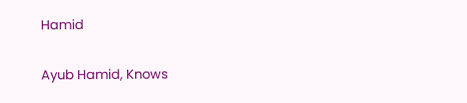Hamid

Ayub Hamid, Knows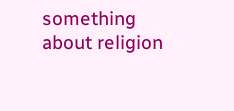something about religion